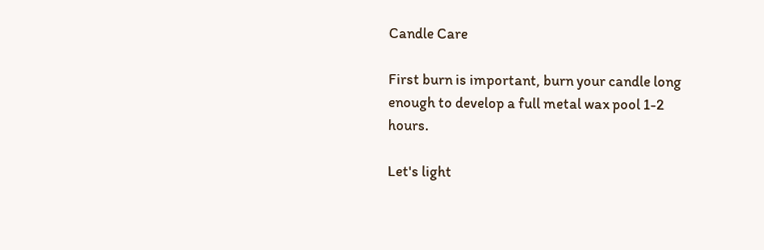Candle Care

First burn is important, burn your candle long enough to develop a full metal wax pool 1-2 hours.

Let's light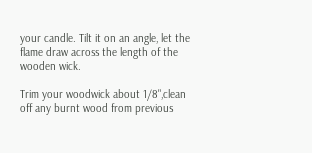your candle. Tilt it on an angle, let the flame draw across the length of the wooden wick.

Trim your woodwick about 1/8",clean off any burnt wood from previous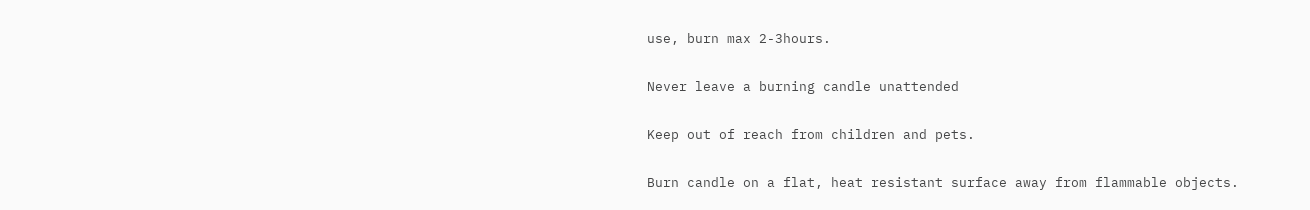use, burn max 2-3hours.

Never leave a burning candle unattended

Keep out of reach from children and pets.

Burn candle on a flat, heat resistant surface away from flammable objects.